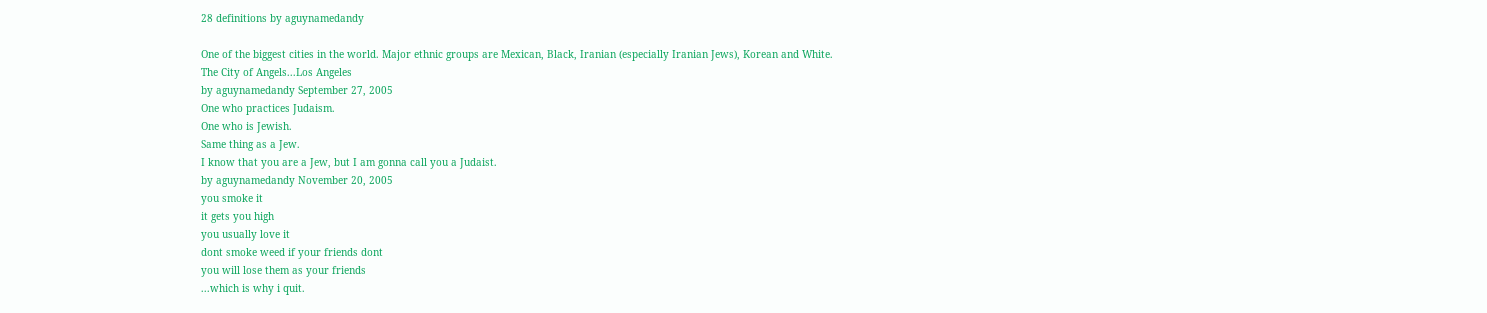28 definitions by aguynamedandy

One of the biggest cities in the world. Major ethnic groups are Mexican, Black, Iranian (especially Iranian Jews), Korean and White.
The City of Angels...Los Angeles
by aguynamedandy September 27, 2005
One who practices Judaism.
One who is Jewish.
Same thing as a Jew.
I know that you are a Jew, but I am gonna call you a Judaist.
by aguynamedandy November 20, 2005
you smoke it
it gets you high
you usually love it
dont smoke weed if your friends dont
you will lose them as your friends
...which is why i quit.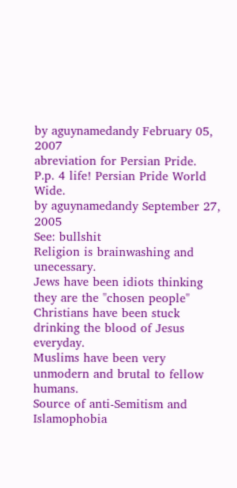by aguynamedandy February 05, 2007
abreviation for Persian Pride.
P.p. 4 life! Persian Pride World Wide.
by aguynamedandy September 27, 2005
See: bullshit
Religion is brainwashing and unecessary.
Jews have been idiots thinking they are the "chosen people"
Christians have been stuck drinking the blood of Jesus everyday.
Muslims have been very unmodern and brutal to fellow humans.
Source of anti-Semitism and Islamophobia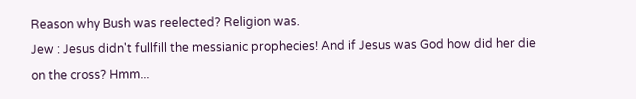Reason why Bush was reelected? Religion was.
Jew : Jesus didn't fullfill the messianic prophecies! And if Jesus was God how did her die on the cross? Hmm...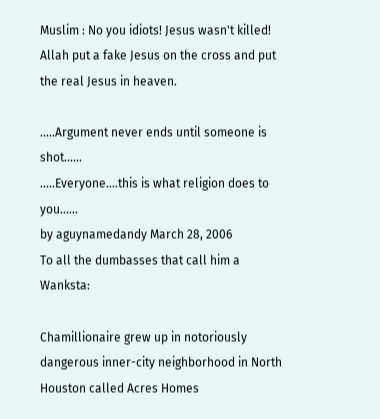Muslim : No you idiots! Jesus wasn't killed! Allah put a fake Jesus on the cross and put the real Jesus in heaven.

.....Argument never ends until someone is shot......
.....Everyone....this is what religion does to you......
by aguynamedandy March 28, 2006
To all the dumbasses that call him a Wanksta:

Chamillionaire grew up in notoriously dangerous inner-city neighborhood in North Houston called Acres Homes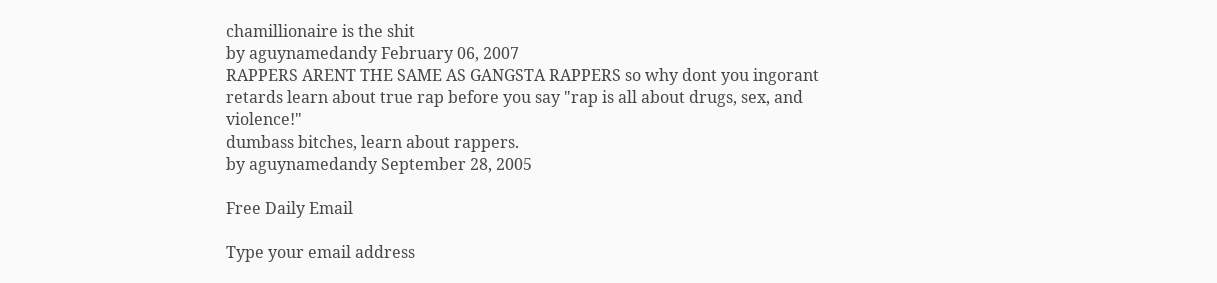chamillionaire is the shit
by aguynamedandy February 06, 2007
RAPPERS ARENT THE SAME AS GANGSTA RAPPERS so why dont you ingorant retards learn about true rap before you say "rap is all about drugs, sex, and violence!"
dumbass bitches, learn about rappers.
by aguynamedandy September 28, 2005

Free Daily Email

Type your email address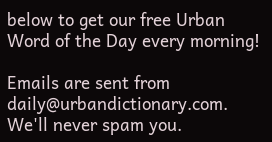below to get our free Urban Word of the Day every morning!

Emails are sent from daily@urbandictionary.com. We'll never spam you.